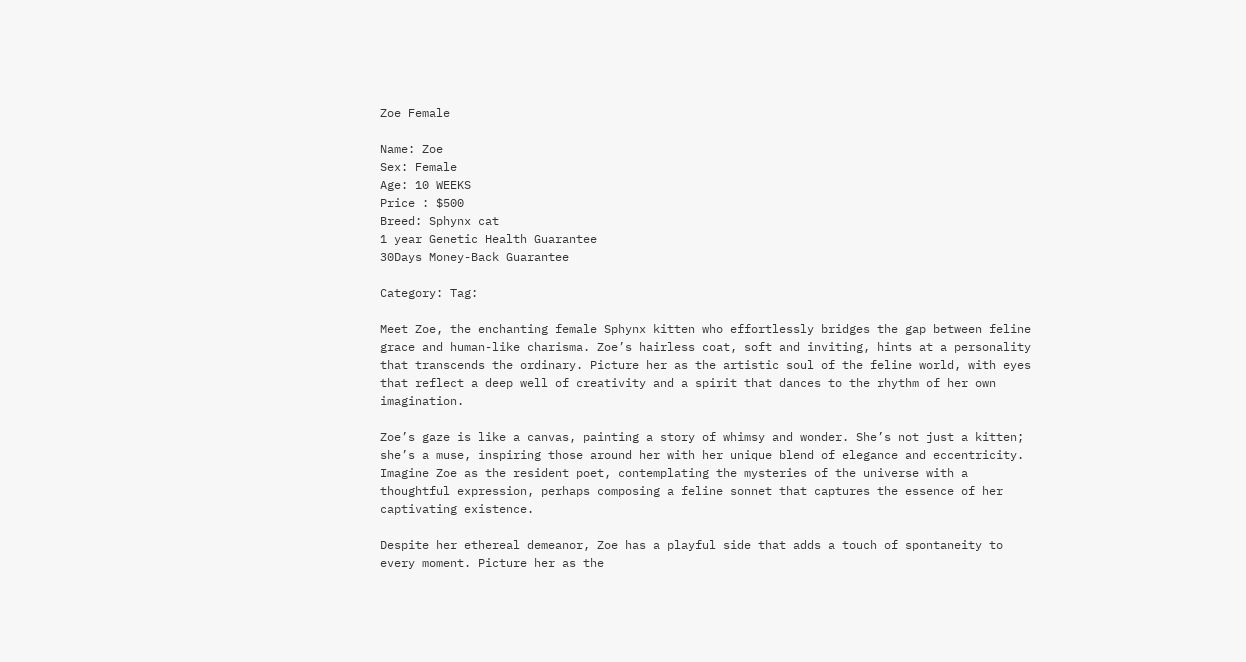Zoe Female

Name: Zoe
Sex: Female
Age: 10 WEEKS
Price : $500
Breed: Sphynx cat
1 year Genetic Health Guarantee
30Days Money-Back Guarantee

Category: Tag:

Meet Zoe, the enchanting female Sphynx kitten who effortlessly bridges the gap between feline grace and human-like charisma. Zoe’s hairless coat, soft and inviting, hints at a personality that transcends the ordinary. Picture her as the artistic soul of the feline world, with eyes that reflect a deep well of creativity and a spirit that dances to the rhythm of her own imagination.

Zoe’s gaze is like a canvas, painting a story of whimsy and wonder. She’s not just a kitten; she’s a muse, inspiring those around her with her unique blend of elegance and eccentricity. Imagine Zoe as the resident poet, contemplating the mysteries of the universe with a thoughtful expression, perhaps composing a feline sonnet that captures the essence of her captivating existence.

Despite her ethereal demeanor, Zoe has a playful side that adds a touch of spontaneity to every moment. Picture her as the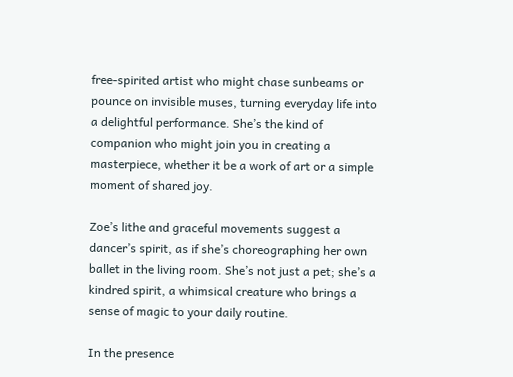free-spirited artist who might chase sunbeams or pounce on invisible muses, turning everyday life into a delightful performance. She’s the kind of companion who might join you in creating a masterpiece, whether it be a work of art or a simple moment of shared joy.

Zoe’s lithe and graceful movements suggest a dancer’s spirit, as if she’s choreographing her own ballet in the living room. She’s not just a pet; she’s a kindred spirit, a whimsical creature who brings a sense of magic to your daily routine.

In the presence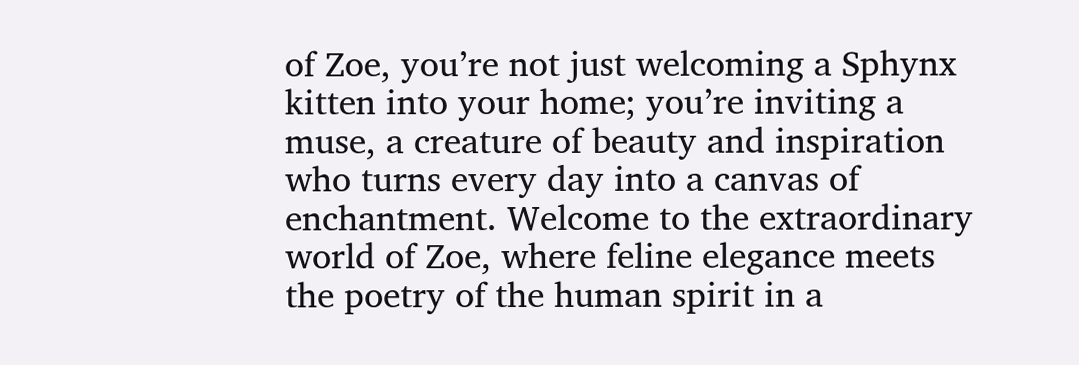of Zoe, you’re not just welcoming a Sphynx kitten into your home; you’re inviting a muse, a creature of beauty and inspiration who turns every day into a canvas of enchantment. Welcome to the extraordinary world of Zoe, where feline elegance meets the poetry of the human spirit in a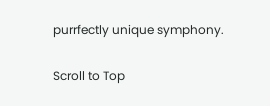purrfectly unique symphony.

Scroll to Top